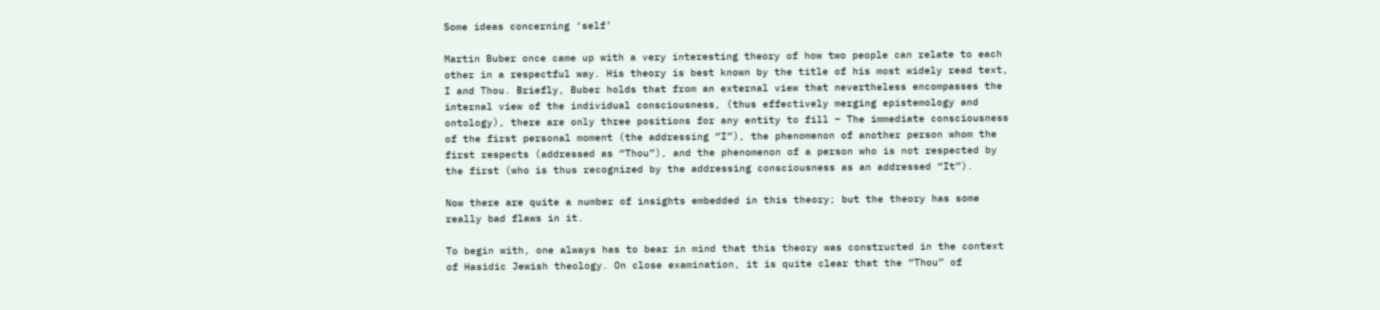Some ideas concerning ‘self’

Martin Buber once came up with a very interesting theory of how two people can relate to each other in a respectful way. His theory is best known by the title of his most widely read text, I and Thou. Briefly, Buber holds that from an external view that nevertheless encompasses the internal view of the individual consciousness, (thus effectively merging epistemology and ontology), there are only three positions for any entity to fill – The immediate consciousness of the first personal moment (the addressing “I”), the phenomenon of another person whom the first respects (addressed as “Thou”), and the phenomenon of a person who is not respected by the first (who is thus recognized by the addressing consciousness as an addressed “It”).

Now there are quite a number of insights embedded in this theory; but the theory has some really bad flaws in it.

To begin with, one always has to bear in mind that this theory was constructed in the context of Hasidic Jewish theology. On close examination, it is quite clear that the “Thou” of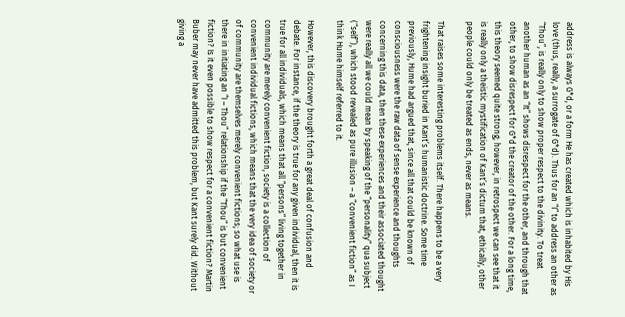address is always G*d, or a form He has created which is inhabited by His love (thus, really, a surrogate of G*d). Thus for an “I” to address an other as “Thou”, is really only to show proper respect to the divinity. To treat another human as an “It” shows disrespect for the other, and through that other, to show disrespect for G*d the creator of the other. For a long time, this theory seemed quite strong; however, in retrospect we can see that it is really only a theistic mystification of Kant’s dictum that, ethically, other people could only be treated as ends, never as means.

That raises some interesting problems itself. There happens to be a very frightening insight buried in Kant’s humanistic doctrine. Some time previously, Hume had argued that, since all that could be known of consciousness were the raw data of sense experience and thoughts concerning this data, then these experiences and their associated thought were really all we could mean by speaking of the “personality” qua subject (“self”), which stood revealed as pure illusion – a “convenient fiction” as I think Hume himself referred to it.

However, this discovery brought forth a great deal of confusion and debate. For instance, if the theory is true for any given individual, then it is true for all individuals, which means that all “persons” living together in community are merely convenient fiction, society is a collection of convenient individual fictions, which means that the very idea of society or of community are themselves merely convenient fictions; so what use is there in initiating an “I – Thou” relationship if the “Thou” is but convenient fiction? Is it even possible to show respect for a convenient fiction? Martin Buber may never have admitted this problem, but Kant surely did. Without giving a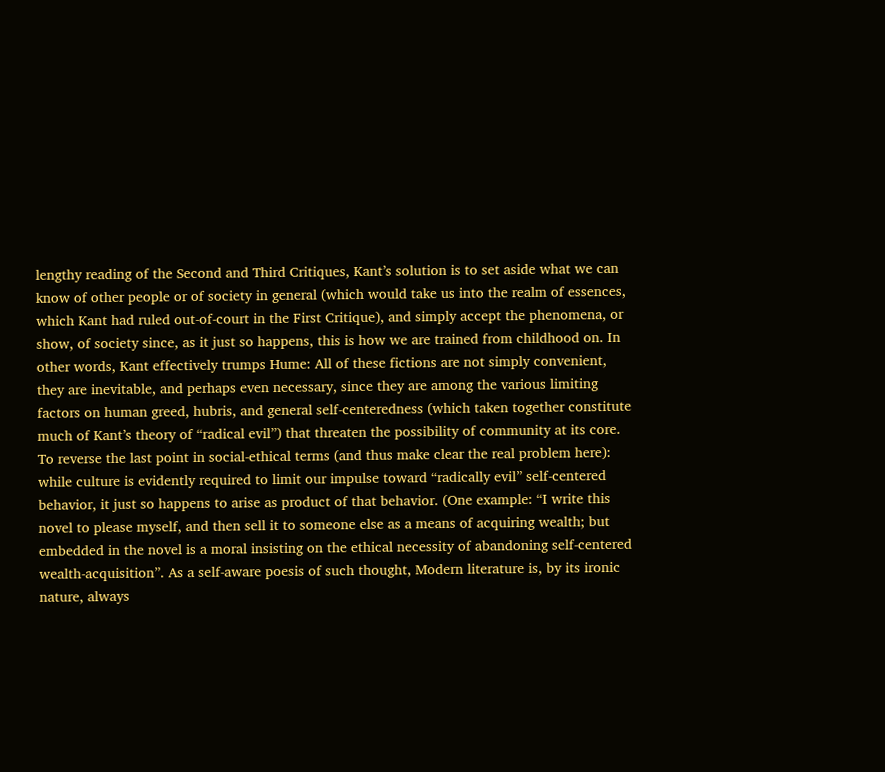lengthy reading of the Second and Third Critiques, Kant’s solution is to set aside what we can know of other people or of society in general (which would take us into the realm of essences, which Kant had ruled out-of-court in the First Critique), and simply accept the phenomena, or show, of society since, as it just so happens, this is how we are trained from childhood on. In other words, Kant effectively trumps Hume: All of these fictions are not simply convenient, they are inevitable, and perhaps even necessary, since they are among the various limiting factors on human greed, hubris, and general self-centeredness (which taken together constitute much of Kant’s theory of “radical evil”) that threaten the possibility of community at its core. To reverse the last point in social-ethical terms (and thus make clear the real problem here): while culture is evidently required to limit our impulse toward “radically evil” self-centered behavior, it just so happens to arise as product of that behavior. (One example: “I write this novel to please myself, and then sell it to someone else as a means of acquiring wealth; but embedded in the novel is a moral insisting on the ethical necessity of abandoning self-centered wealth-acquisition”. As a self-aware poesis of such thought, Modern literature is, by its ironic nature, always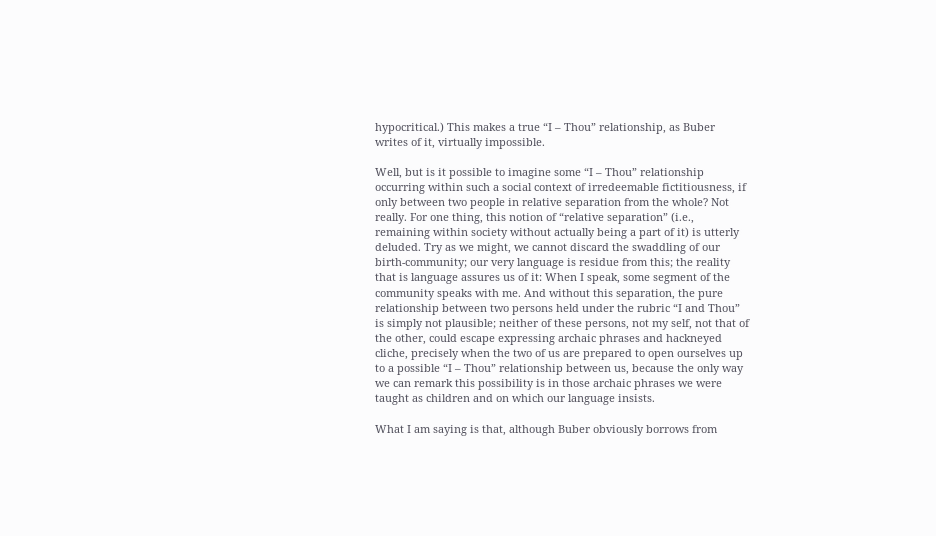hypocritical.) This makes a true “I – Thou” relationship, as Buber writes of it, virtually impossible.

Well, but is it possible to imagine some “I – Thou” relationship occurring within such a social context of irredeemable fictitiousness, if only between two people in relative separation from the whole? Not really. For one thing, this notion of “relative separation” (i.e., remaining within society without actually being a part of it) is utterly deluded. Try as we might, we cannot discard the swaddling of our birth-community; our very language is residue from this; the reality that is language assures us of it: When I speak, some segment of the community speaks with me. And without this separation, the pure relationship between two persons held under the rubric “I and Thou” is simply not plausible; neither of these persons, not my self, not that of the other, could escape expressing archaic phrases and hackneyed cliche, precisely when the two of us are prepared to open ourselves up to a possible “I – Thou” relationship between us, because the only way we can remark this possibility is in those archaic phrases we were taught as children and on which our language insists.

What I am saying is that, although Buber obviously borrows from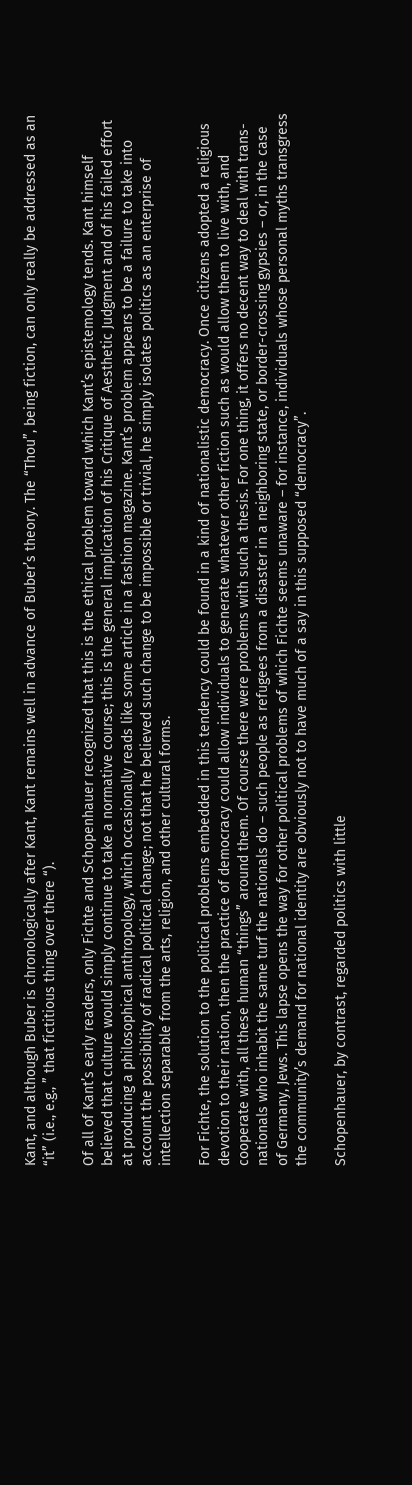Kant, and although Buber is chronologically after Kant, Kant remains well in advance of Buber’s theory. The “Thou”, being fiction, can only really be addressed as an “it” (i.e., e.g., ” that fictitious thing over there “).

Of all of Kant’s early readers, only Fichte and Schopenhauer recognized that this is the ethical problem toward which Kant’s epistemology tends. Kant himself believed that culture would simply continue to take a normative course; this is the general implication of his Critique of Aesthetic Judgment and of his failed effort at producing a philosophical anthropology, which occasionally reads like some article in a fashion magazine. Kant’s problem appears to be a failure to take into account the possibility of radical political change; not that he believed such change to be impossible or trivial, he simply isolates politics as an enterprise of intellection separable from the arts, religion, and other cultural forms.

For Fichte, the solution to the political problems embedded in this tendency could be found in a kind of nationalistic democracy. Once citizens adopted a religious devotion to their nation, then the practice of democracy could allow individuals to generate whatever other fiction such as would allow them to live with, and cooperate with, all these human “things” around them. Of course there were problems with such a thesis. For one thing, it offers no decent way to deal with trans-nationals who inhabit the same turf the nationals do – such people as refugees from a disaster in a neighboring state, or border-crossing gypsies – or, in the case of Germany, Jews. This lapse opens the way for other political problems of which Fichte seems unaware – for instance, individuals whose personal myths transgress the community’s demand for national identity are obviously not to have much of a say in this supposed “democracy”.

Schopenhauer, by contrast, regarded politics with little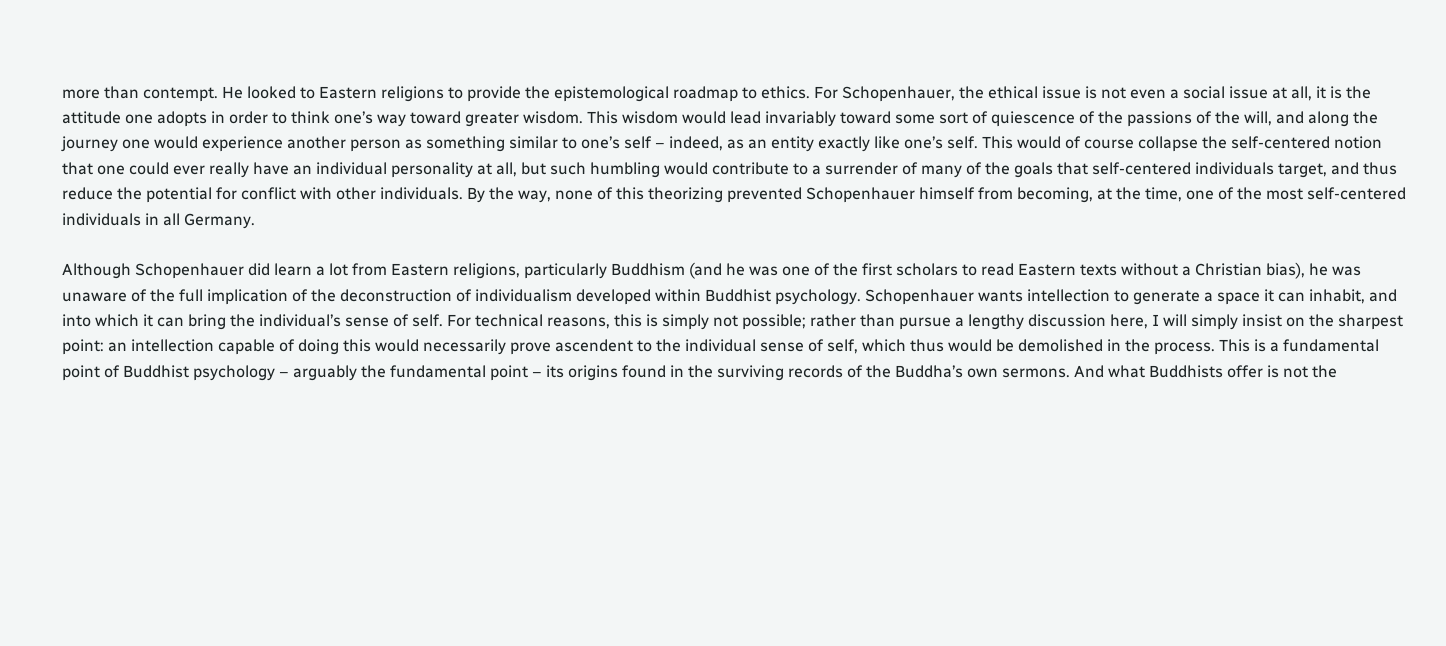more than contempt. He looked to Eastern religions to provide the epistemological roadmap to ethics. For Schopenhauer, the ethical issue is not even a social issue at all, it is the attitude one adopts in order to think one’s way toward greater wisdom. This wisdom would lead invariably toward some sort of quiescence of the passions of the will, and along the journey one would experience another person as something similar to one’s self – indeed, as an entity exactly like one’s self. This would of course collapse the self-centered notion that one could ever really have an individual personality at all, but such humbling would contribute to a surrender of many of the goals that self-centered individuals target, and thus reduce the potential for conflict with other individuals. By the way, none of this theorizing prevented Schopenhauer himself from becoming, at the time, one of the most self-centered individuals in all Germany.

Although Schopenhauer did learn a lot from Eastern religions, particularly Buddhism (and he was one of the first scholars to read Eastern texts without a Christian bias), he was unaware of the full implication of the deconstruction of individualism developed within Buddhist psychology. Schopenhauer wants intellection to generate a space it can inhabit, and into which it can bring the individual’s sense of self. For technical reasons, this is simply not possible; rather than pursue a lengthy discussion here, I will simply insist on the sharpest point: an intellection capable of doing this would necessarily prove ascendent to the individual sense of self, which thus would be demolished in the process. This is a fundamental point of Buddhist psychology – arguably the fundamental point – its origins found in the surviving records of the Buddha’s own sermons. And what Buddhists offer is not the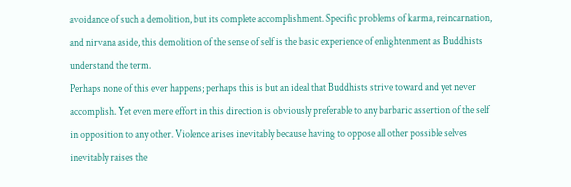avoidance of such a demolition, but its complete accomplishment. Specific problems of karma, reincarnation, and nirvana aside, this demolition of the sense of self is the basic experience of enlightenment as Buddhists understand the term.
Perhaps none of this ever happens; perhaps this is but an ideal that Buddhists strive toward and yet never accomplish. Yet even mere effort in this direction is obviously preferable to any barbaric assertion of the self in opposition to any other. Violence arises inevitably because having to oppose all other possible selves inevitably raises the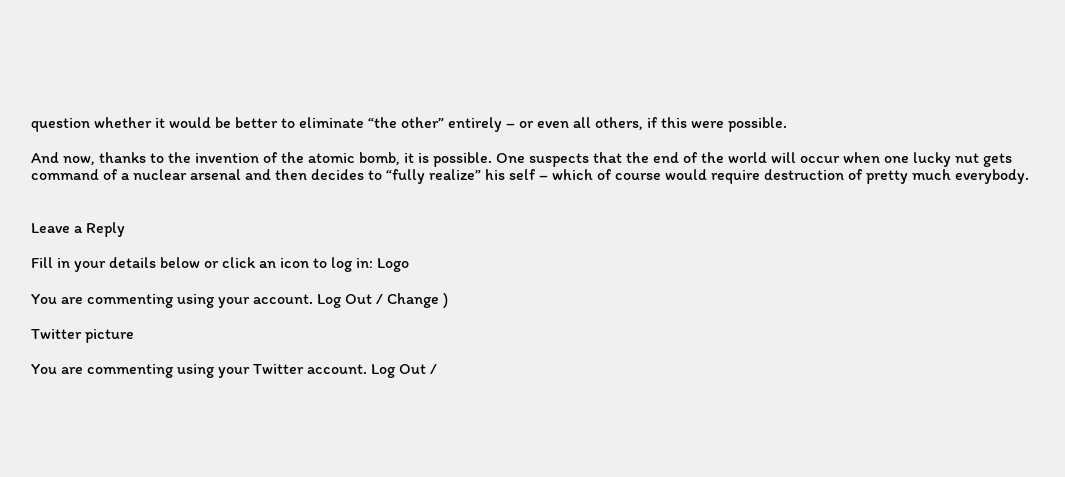question whether it would be better to eliminate “the other” entirely – or even all others, if this were possible.

And now, thanks to the invention of the atomic bomb, it is possible. One suspects that the end of the world will occur when one lucky nut gets command of a nuclear arsenal and then decides to “fully realize” his self – which of course would require destruction of pretty much everybody.


Leave a Reply

Fill in your details below or click an icon to log in: Logo

You are commenting using your account. Log Out / Change )

Twitter picture

You are commenting using your Twitter account. Log Out /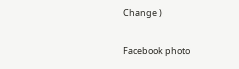Change )

Facebook photo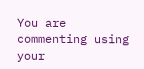You are commenting using your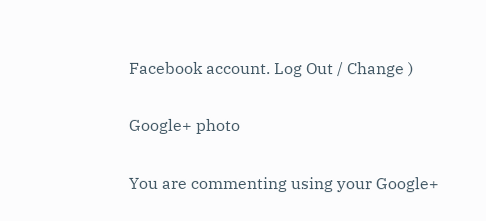Facebook account. Log Out / Change )

Google+ photo

You are commenting using your Google+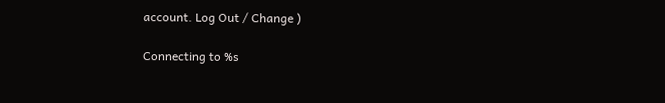account. Log Out / Change )

Connecting to %s